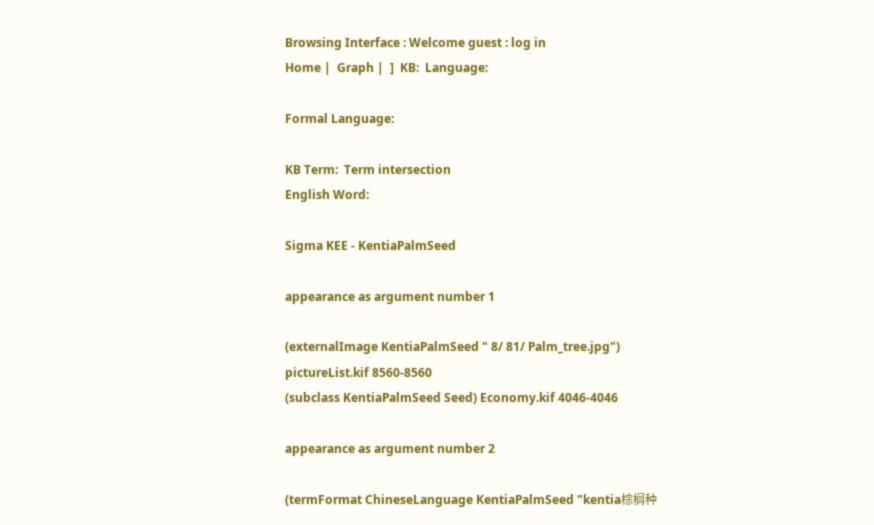Browsing Interface : Welcome guest : log in
Home |  Graph |  ]  KB:  Language:

Formal Language:

KB Term:  Term intersection
English Word:

Sigma KEE - KentiaPalmSeed

appearance as argument number 1

(externalImage KentiaPalmSeed " 8/ 81/ Palm_tree.jpg") pictureList.kif 8560-8560
(subclass KentiaPalmSeed Seed) Economy.kif 4046-4046

appearance as argument number 2

(termFormat ChineseLanguage KentiaPalmSeed "kentia棕榈种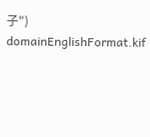子") domainEnglishFormat.kif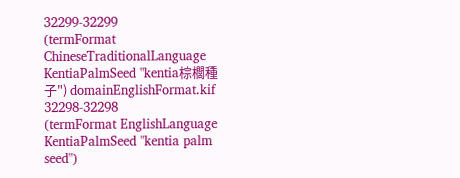32299-32299
(termFormat ChineseTraditionalLanguage KentiaPalmSeed "kentia棕櫚種子") domainEnglishFormat.kif 32298-32298
(termFormat EnglishLanguage KentiaPalmSeed "kentia palm seed")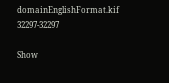domainEnglishFormat.kif 32297-32297

Show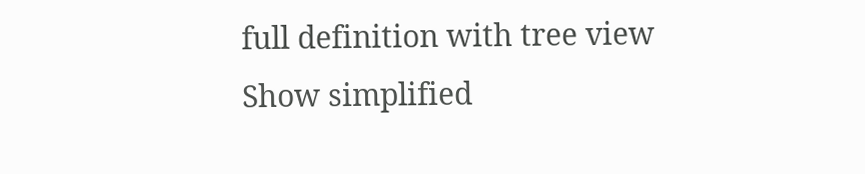full definition with tree view
Show simplified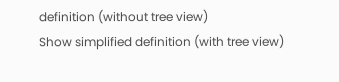definition (without tree view)
Show simplified definition (with tree view)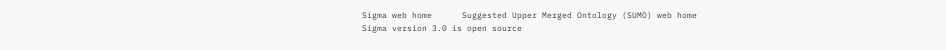Sigma web home      Suggested Upper Merged Ontology (SUMO) web home
Sigma version 3.0 is open source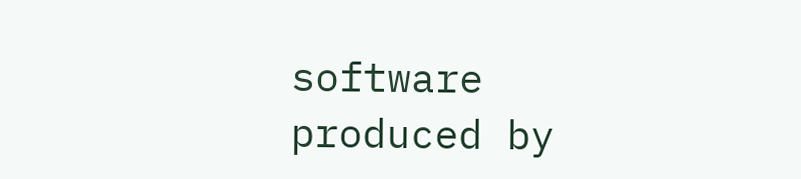software produced by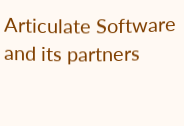Articulate Software and its partners